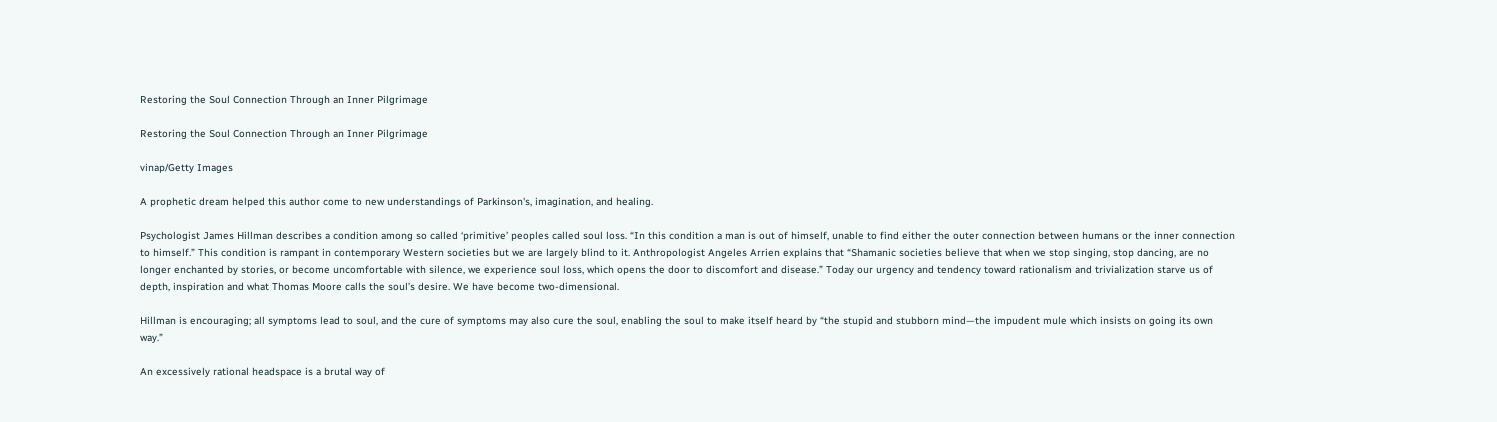Restoring the Soul Connection Through an Inner Pilgrimage

Restoring the Soul Connection Through an Inner Pilgrimage

vinap/Getty Images

A prophetic dream helped this author come to new understandings of Parkinson's, imagination, and healing.

Psychologist James Hillman describes a condition among so called ‘primitive’ peoples called soul loss. “In this condition a man is out of himself, unable to find either the outer connection between humans or the inner connection to himself.” This condition is rampant in contemporary Western societies but we are largely blind to it. Anthropologist Angeles Arrien explains that “Shamanic societies believe that when we stop singing, stop dancing, are no longer enchanted by stories, or become uncomfortable with silence, we experience soul loss, which opens the door to discomfort and disease.” Today our urgency and tendency toward rationalism and trivialization starve us of depth, inspiration and what Thomas Moore calls the soul’s desire. We have become two-dimensional.

Hillman is encouraging; all symptoms lead to soul, and the cure of symptoms may also cure the soul, enabling the soul to make itself heard by “the stupid and stubborn mind—the impudent mule which insists on going its own way.”

An excessively rational headspace is a brutal way of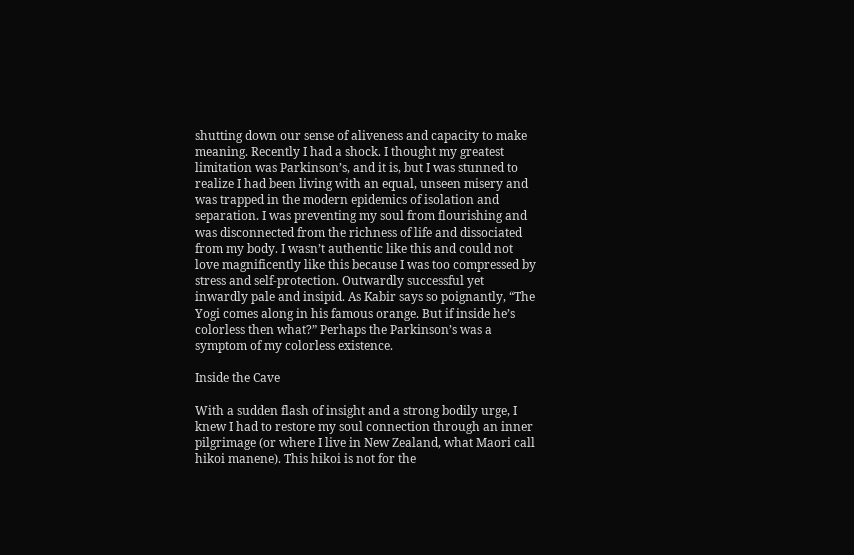shutting down our sense of aliveness and capacity to make meaning. Recently I had a shock. I thought my greatest limitation was Parkinson’s, and it is, but I was stunned to realize I had been living with an equal, unseen misery and was trapped in the modern epidemics of isolation and separation. I was preventing my soul from flourishing and was disconnected from the richness of life and dissociated from my body. I wasn’t authentic like this and could not love magnificently like this because I was too compressed by stress and self-protection. Outwardly successful yet inwardly pale and insipid. As Kabir says so poignantly, “The Yogi comes along in his famous orange. But if inside he’s colorless then what?” Perhaps the Parkinson’s was a symptom of my colorless existence.

Inside the Cave

With a sudden flash of insight and a strong bodily urge, I knew I had to restore my soul connection through an inner pilgrimage (or where I live in New Zealand, what Maori call hikoi manene). This hikoi is not for the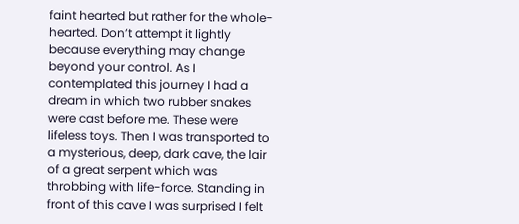faint hearted but rather for the whole-hearted. Don’t attempt it lightly because everything may change beyond your control. As I contemplated this journey I had a dream in which two rubber snakes were cast before me. These were lifeless toys. Then I was transported to a mysterious, deep, dark cave, the lair of a great serpent which was throbbing with life-force. Standing in front of this cave I was surprised I felt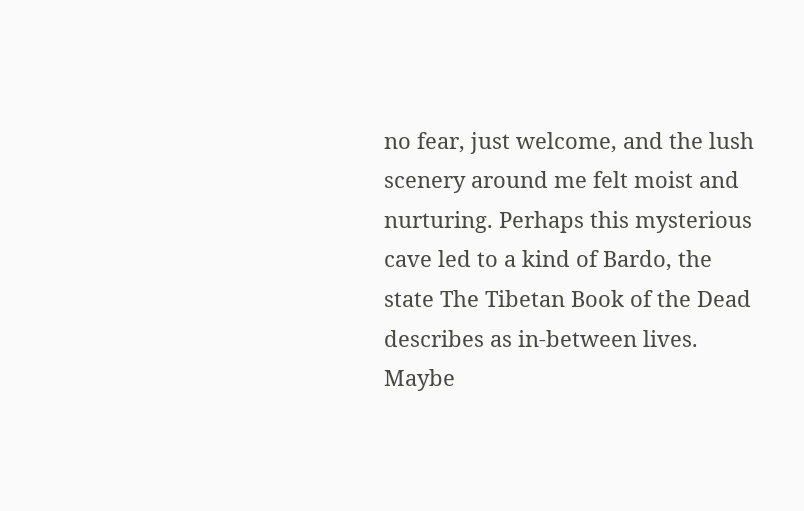no fear, just welcome, and the lush scenery around me felt moist and nurturing. Perhaps this mysterious cave led to a kind of Bardo, the state The Tibetan Book of the Dead describes as in-between lives. Maybe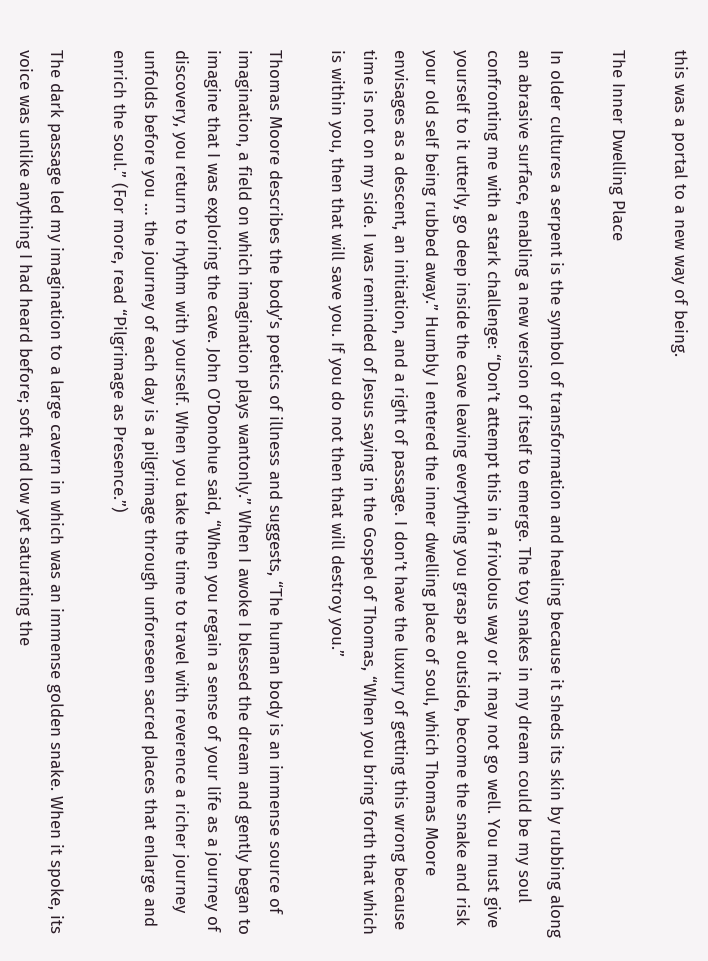this was a portal to a new way of being.

The Inner Dwelling Place

In older cultures a serpent is the symbol of transformation and healing because it sheds its skin by rubbing along an abrasive surface, enabling a new version of itself to emerge. The toy snakes in my dream could be my soul confronting me with a stark challenge: “Don’t attempt this in a frivolous way or it may not go well. You must give yourself to it utterly, go deep inside the cave leaving everything you grasp at outside, become the snake and risk your old self being rubbed away.” Humbly I entered the inner dwelling place of soul, which Thomas Moore envisages as a descent, an initiation, and a right of passage. I don’t have the luxury of getting this wrong because time is not on my side. I was reminded of Jesus saying in the Gospel of Thomas, “When you bring forth that which is within you, then that will save you. If you do not then that will destroy you.”

Thomas Moore describes the body’s poetics of illness and suggests, “The human body is an immense source of imagination, a field on which imagination plays wantonly.” When I awoke I blessed the dream and gently began to imagine that I was exploring the cave. John O’Donohue said, “When you regain a sense of your life as a journey of discovery, you return to rhythm with yourself. When you take the time to travel with reverence a richer journey unfolds before you … the journey of each day is a pilgrimage through unforeseen sacred places that enlarge and enrich the soul.” (For more, read “Pilgrimage as Presence.”)

The dark passage led my imagination to a large cavern in which was an immense golden snake. When it spoke, its voice was unlike anything I had heard before; soft and low yet saturating the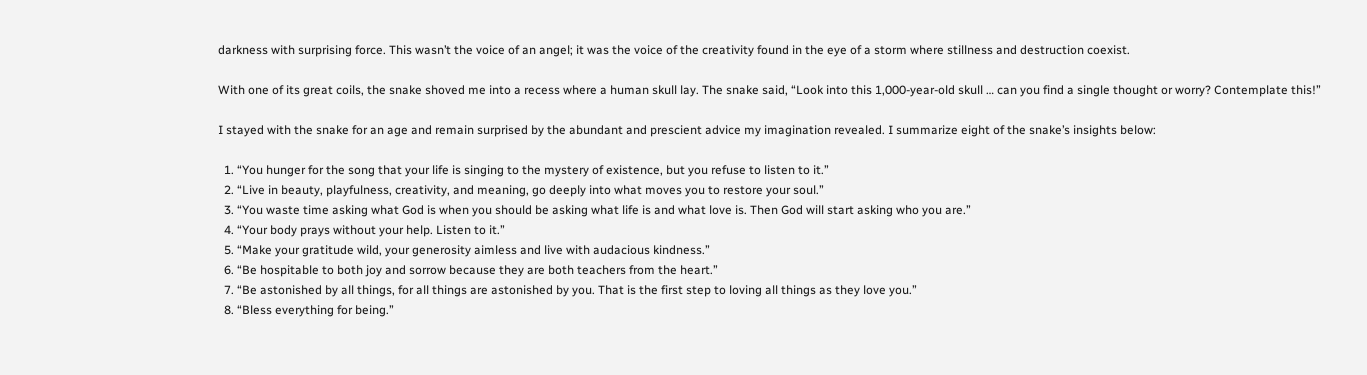darkness with surprising force. This wasn’t the voice of an angel; it was the voice of the creativity found in the eye of a storm where stillness and destruction coexist.

With one of its great coils, the snake shoved me into a recess where a human skull lay. The snake said, “Look into this 1,000-year-old skull … can you find a single thought or worry? Contemplate this!”

I stayed with the snake for an age and remain surprised by the abundant and prescient advice my imagination revealed. I summarize eight of the snake’s insights below:

  1. “You hunger for the song that your life is singing to the mystery of existence, but you refuse to listen to it.”
  2. “Live in beauty, playfulness, creativity, and meaning, go deeply into what moves you to restore your soul.”
  3. “You waste time asking what God is when you should be asking what life is and what love is. Then God will start asking who you are.”
  4. “Your body prays without your help. Listen to it.”
  5. “Make your gratitude wild, your generosity aimless and live with audacious kindness.”
  6. “Be hospitable to both joy and sorrow because they are both teachers from the heart.”
  7. “Be astonished by all things, for all things are astonished by you. That is the first step to loving all things as they love you.”
  8. “Bless everything for being.”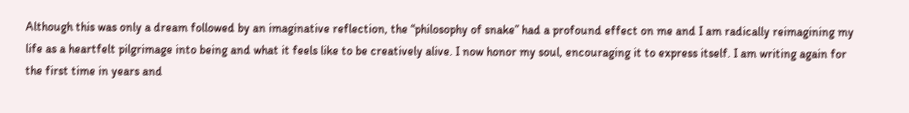Although this was only a dream followed by an imaginative reflection, the “philosophy of snake” had a profound effect on me and I am radically reimagining my life as a heartfelt pilgrimage into being and what it feels like to be creatively alive. I now honor my soul, encouraging it to express itself. I am writing again for the first time in years and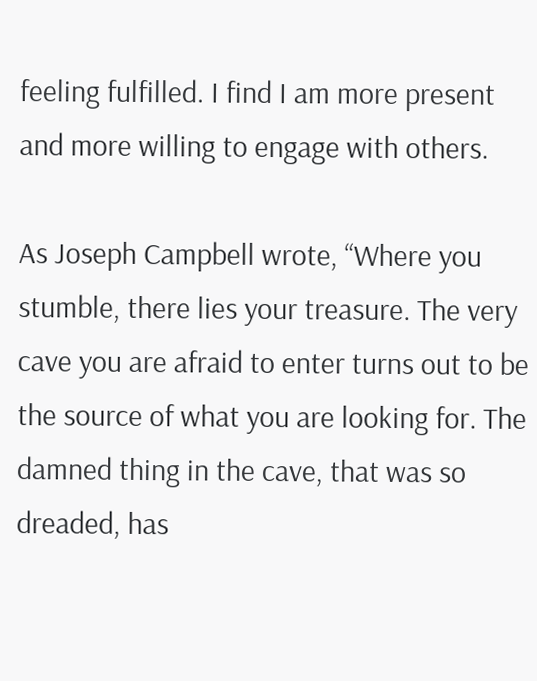feeling fulfilled. I find I am more present and more willing to engage with others.

As Joseph Campbell wrote, “Where you stumble, there lies your treasure. The very cave you are afraid to enter turns out to be the source of what you are looking for. The damned thing in the cave, that was so dreaded, has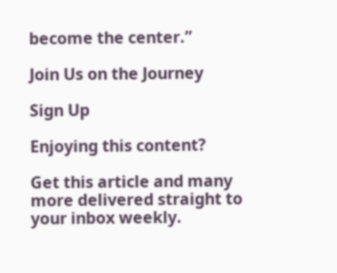become the center.”

Join Us on the Journey

Sign Up

Enjoying this content?

Get this article and many more delivered straight to your inbox weekly.